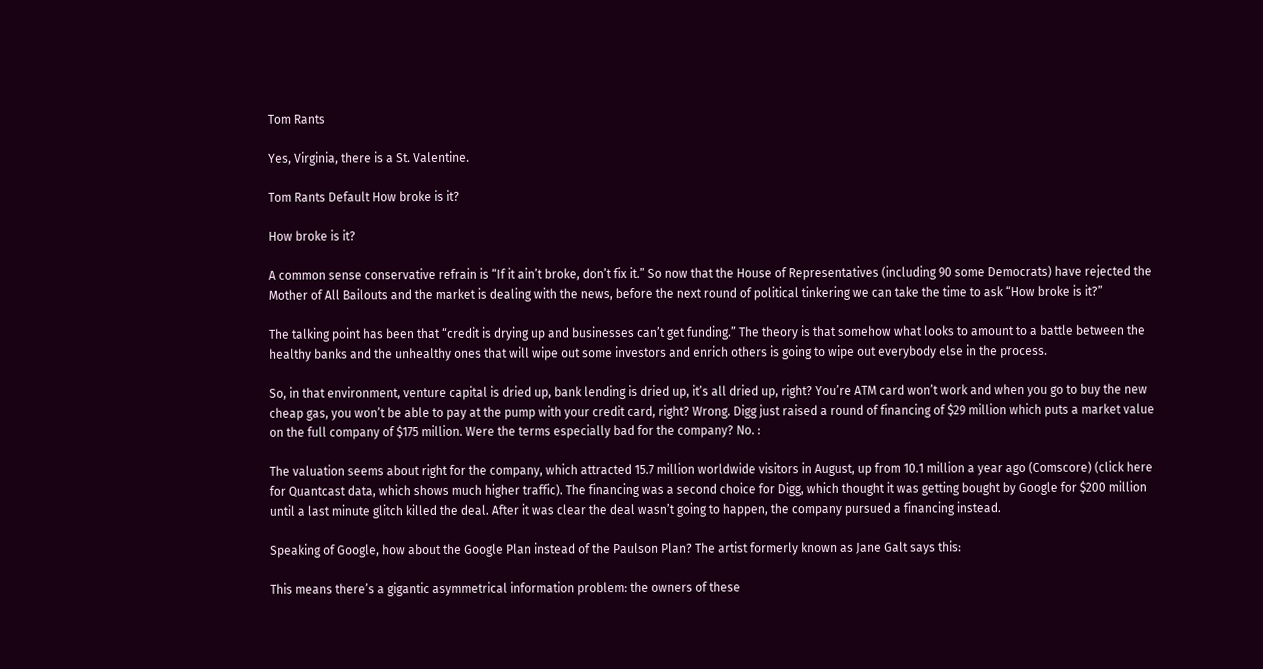Tom Rants

Yes, Virginia, there is a St. Valentine.

Tom Rants Default How broke is it?

How broke is it?

A common sense conservative refrain is “If it ain’t broke, don’t fix it.” So now that the House of Representatives (including 90 some Democrats) have rejected the Mother of All Bailouts and the market is dealing with the news, before the next round of political tinkering we can take the time to ask “How broke is it?”

The talking point has been that “credit is drying up and businesses can’t get funding.” The theory is that somehow what looks to amount to a battle between the healthy banks and the unhealthy ones that will wipe out some investors and enrich others is going to wipe out everybody else in the process.

So, in that environment, venture capital is dried up, bank lending is dried up, it’s all dried up, right? You’re ATM card won’t work and when you go to buy the new cheap gas, you won’t be able to pay at the pump with your credit card, right? Wrong. Digg just raised a round of financing of $29 million which puts a market value on the full company of $175 million. Were the terms especially bad for the company? No. :

The valuation seems about right for the company, which attracted 15.7 million worldwide visitors in August, up from 10.1 million a year ago (Comscore) (click here for Quantcast data, which shows much higher traffic). The financing was a second choice for Digg, which thought it was getting bought by Google for $200 million until a last minute glitch killed the deal. After it was clear the deal wasn’t going to happen, the company pursued a financing instead.

Speaking of Google, how about the Google Plan instead of the Paulson Plan? The artist formerly known as Jane Galt says this:

This means there’s a gigantic asymmetrical information problem: the owners of these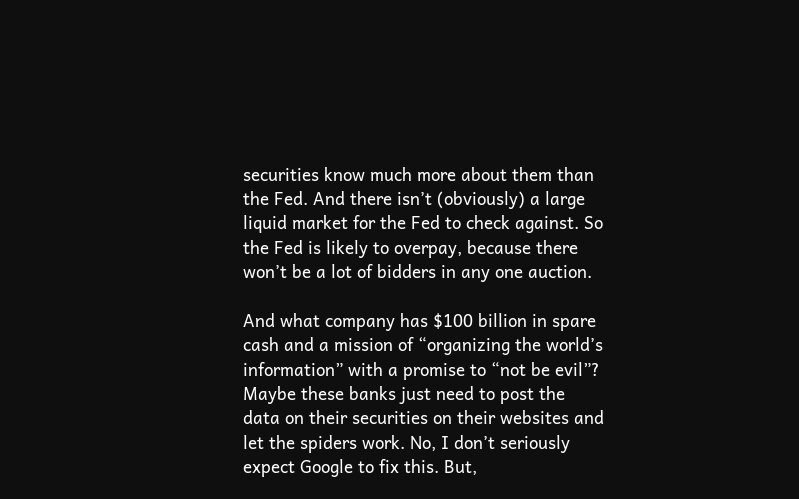securities know much more about them than the Fed. And there isn’t (obviously) a large liquid market for the Fed to check against. So the Fed is likely to overpay, because there won’t be a lot of bidders in any one auction.

And what company has $100 billion in spare cash and a mission of “organizing the world’s information” with a promise to “not be evil”? Maybe these banks just need to post the data on their securities on their websites and let the spiders work. No, I don’t seriously expect Google to fix this. But,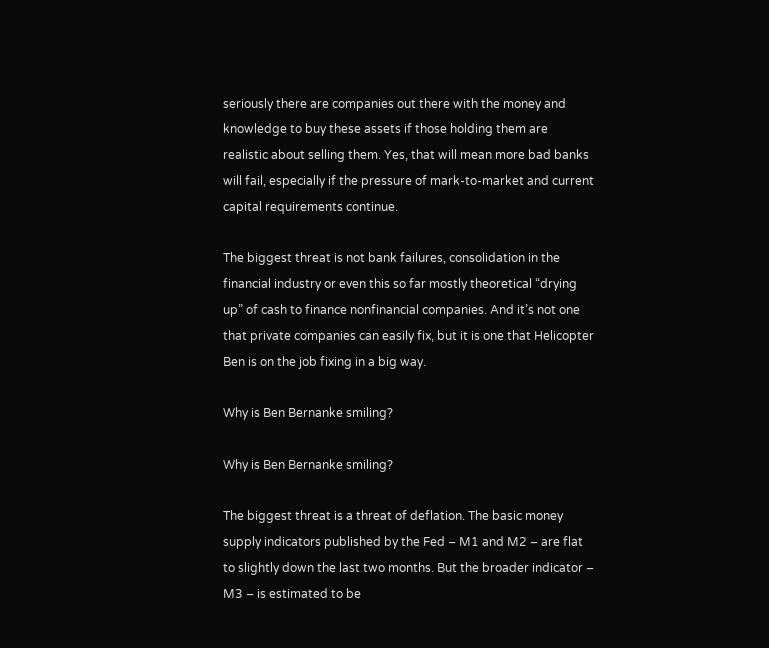seriously there are companies out there with the money and knowledge to buy these assets if those holding them are realistic about selling them. Yes, that will mean more bad banks will fail, especially if the pressure of mark-to-market and current capital requirements continue.

The biggest threat is not bank failures, consolidation in the financial industry or even this so far mostly theoretical “drying up” of cash to finance nonfinancial companies. And it’s not one that private companies can easily fix, but it is one that Helicopter Ben is on the job fixing in a big way.

Why is Ben Bernanke smiling?

Why is Ben Bernanke smiling?

The biggest threat is a threat of deflation. The basic money supply indicators published by the Fed – M1 and M2 – are flat to slightly down the last two months. But the broader indicator – M3 – is estimated to be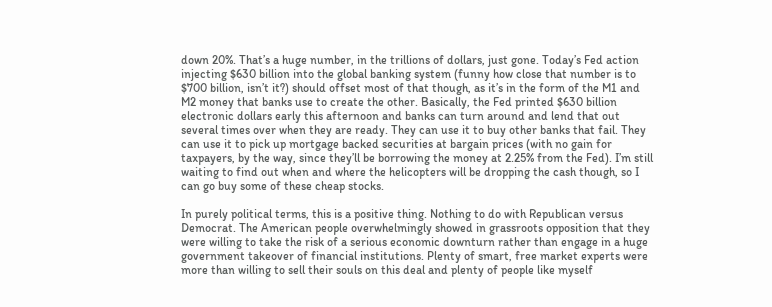down 20%. That’s a huge number, in the trillions of dollars, just gone. Today’s Fed action injecting $630 billion into the global banking system (funny how close that number is to $700 billion, isn’t it?) should offset most of that though, as it’s in the form of the M1 and M2 money that banks use to create the other. Basically, the Fed printed $630 billion electronic dollars early this afternoon and banks can turn around and lend that out several times over when they are ready. They can use it to buy other banks that fail. They can use it to pick up mortgage backed securities at bargain prices (with no gain for taxpayers, by the way, since they’ll be borrowing the money at 2.25% from the Fed). I’m still waiting to find out when and where the helicopters will be dropping the cash though, so I can go buy some of these cheap stocks.

In purely political terms, this is a positive thing. Nothing to do with Republican versus Democrat. The American people overwhelmingly showed in grassroots opposition that they were willing to take the risk of a serious economic downturn rather than engage in a huge government takeover of financial institutions. Plenty of smart, free market experts were more than willing to sell their souls on this deal and plenty of people like myself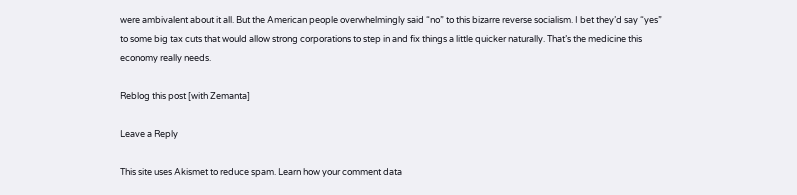were ambivalent about it all. But the American people overwhelmingly said “no” to this bizarre reverse socialism. I bet they’d say “yes” to some big tax cuts that would allow strong corporations to step in and fix things a little quicker naturally. That’s the medicine this economy really needs.

Reblog this post [with Zemanta]

Leave a Reply

This site uses Akismet to reduce spam. Learn how your comment data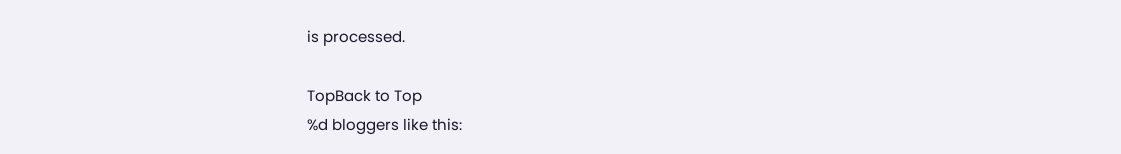is processed.

TopBack to Top
%d bloggers like this: